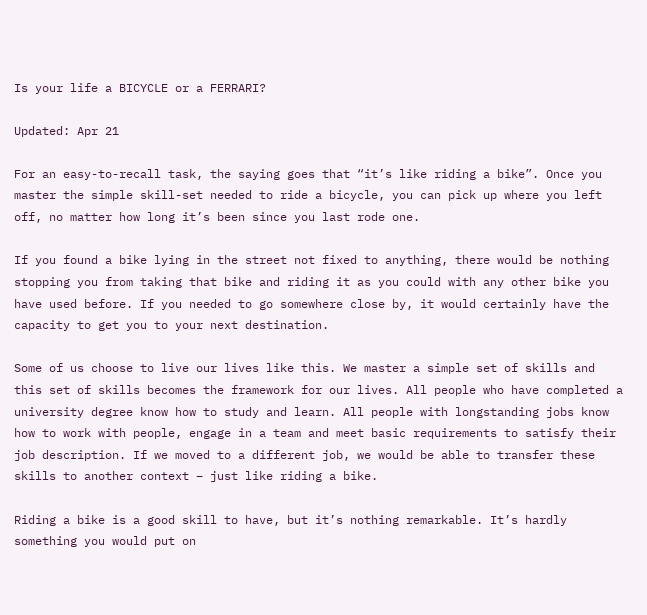Is your life a BICYCLE or a FERRARI?

Updated: Apr 21

For an easy-to-recall task, the saying goes that “it’s like riding a bike”. Once you master the simple skill-set needed to ride a bicycle, you can pick up where you left off, no matter how long it’s been since you last rode one.

If you found a bike lying in the street not fixed to anything, there would be nothing stopping you from taking that bike and riding it as you could with any other bike you have used before. If you needed to go somewhere close by, it would certainly have the capacity to get you to your next destination.

Some of us choose to live our lives like this. We master a simple set of skills and this set of skills becomes the framework for our lives. All people who have completed a university degree know how to study and learn. All people with longstanding jobs know how to work with people, engage in a team and meet basic requirements to satisfy their job description. If we moved to a different job, we would be able to transfer these skills to another context – just like riding a bike.

Riding a bike is a good skill to have, but it’s nothing remarkable. It’s hardly something you would put on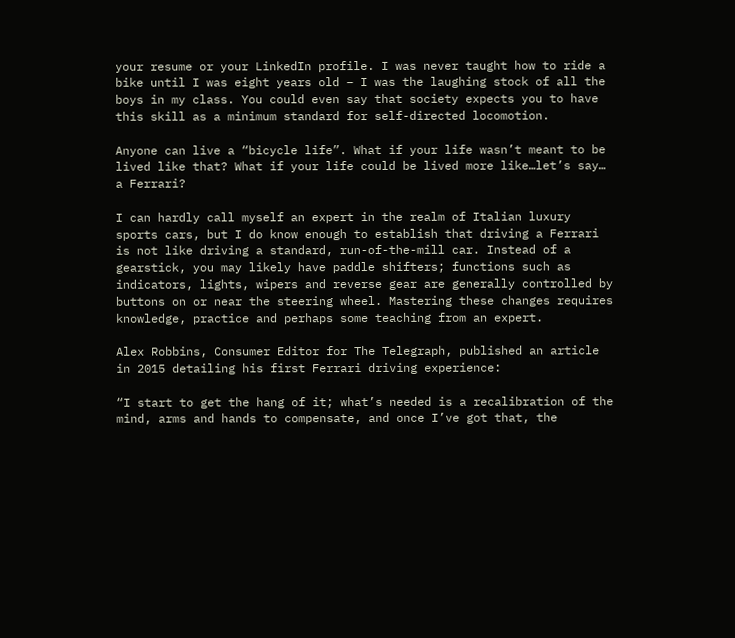your resume or your LinkedIn profile. I was never taught how to ride a bike until I was eight years old – I was the laughing stock of all the boys in my class. You could even say that society expects you to have this skill as a minimum standard for self-directed locomotion.

Anyone can live a “bicycle life”. What if your life wasn’t meant to be lived like that? What if your life could be lived more like…let’s say… a Ferrari?

I can hardly call myself an expert in the realm of Italian luxury sports cars, but I do know enough to establish that driving a Ferrari is not like driving a standard, run-of-the-mill car. Instead of a gearstick, you may likely have paddle shifters; functions such as indicators, lights, wipers and reverse gear are generally controlled by buttons on or near the steering wheel. Mastering these changes requires knowledge, practice and perhaps some teaching from an expert.

Alex Robbins, Consumer Editor for The Telegraph, published an article in 2015 detailing his first Ferrari driving experience:

“I start to get the hang of it; what’s needed is a recalibration of the mind, arms and hands to compensate, and once I’ve got that, the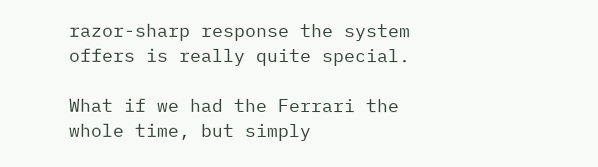razor-sharp response the system offers is really quite special.

What if we had the Ferrari the whole time, but simply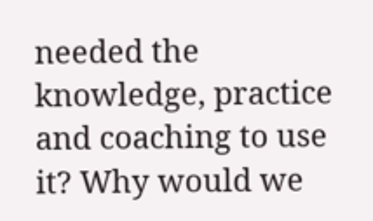needed the knowledge, practice and coaching to use it? Why would we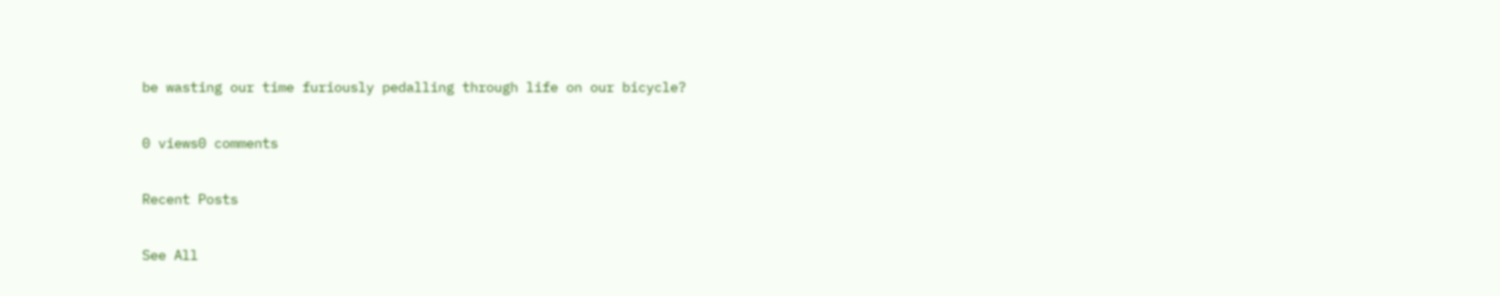be wasting our time furiously pedalling through life on our bicycle?

0 views0 comments

Recent Posts

See All